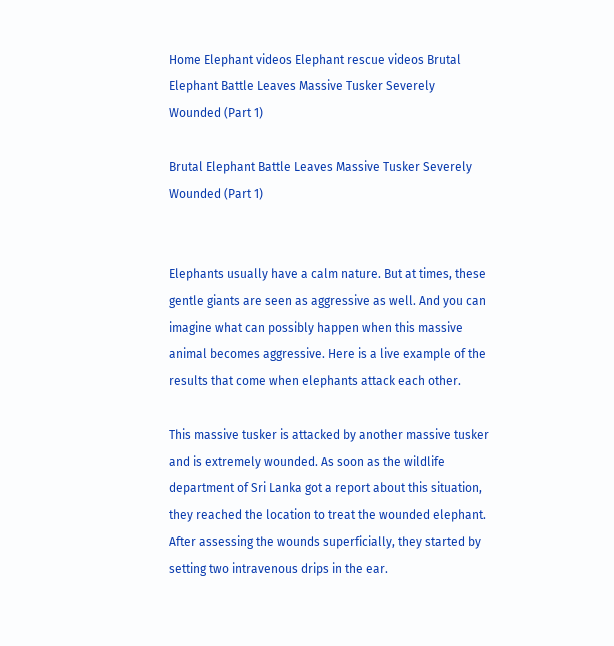Home Elephant videos Elephant rescue videos Brutal Elephant Battle Leaves Massive Tusker Severely Wounded (Part 1)

Brutal Elephant Battle Leaves Massive Tusker Severely Wounded (Part 1)


Elephants usually have a calm nature. But at times, these gentle giants are seen as aggressive as well. And you can imagine what can possibly happen when this massive animal becomes aggressive. Here is a live example of the results that come when elephants attack each other.

This massive tusker is attacked by another massive tusker and is extremely wounded. As soon as the wildlife department of Sri Lanka got a report about this situation, they reached the location to treat the wounded elephant. After assessing the wounds superficially, they started by setting two intravenous drips in the ear.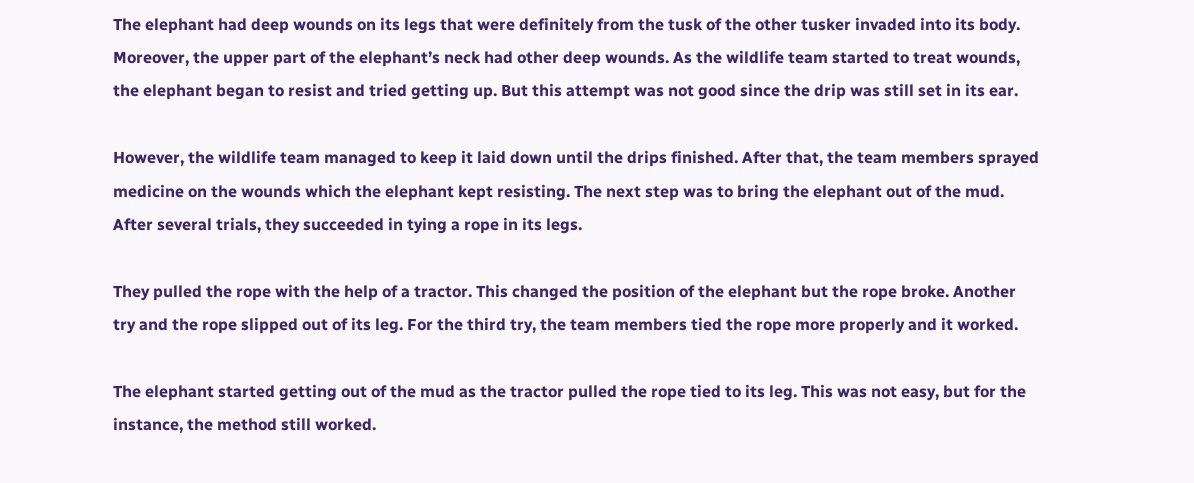The elephant had deep wounds on its legs that were definitely from the tusk of the other tusker invaded into its body. Moreover, the upper part of the elephant’s neck had other deep wounds. As the wildlife team started to treat wounds, the elephant began to resist and tried getting up. But this attempt was not good since the drip was still set in its ear.

However, the wildlife team managed to keep it laid down until the drips finished. After that, the team members sprayed medicine on the wounds which the elephant kept resisting. The next step was to bring the elephant out of the mud. After several trials, they succeeded in tying a rope in its legs.

They pulled the rope with the help of a tractor. This changed the position of the elephant but the rope broke. Another try and the rope slipped out of its leg. For the third try, the team members tied the rope more properly and it worked.

The elephant started getting out of the mud as the tractor pulled the rope tied to its leg. This was not easy, but for the instance, the method still worked.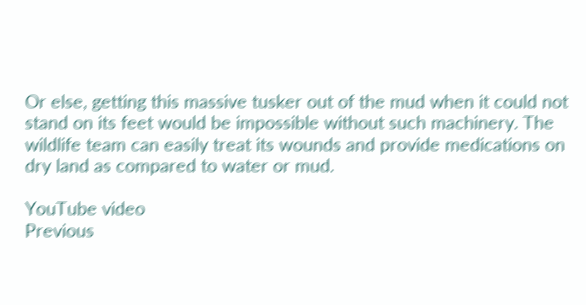Or else, getting this massive tusker out of the mud when it could not stand on its feet would be impossible without such machinery. The wildlife team can easily treat its wounds and provide medications on dry land as compared to water or mud.

YouTube video
Previous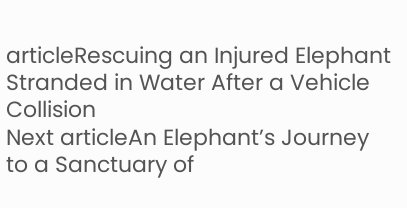articleRescuing an Injured Elephant Stranded in Water After a Vehicle Collision
Next articleAn Elephant’s Journey to a Sanctuary of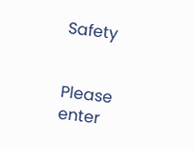Safety


Please enter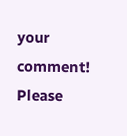your comment!
Please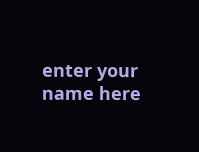enter your name here